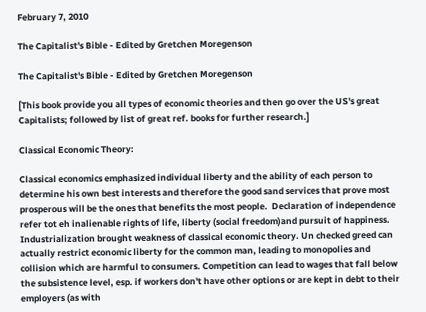February 7, 2010

The Capitalist's Bible - Edited by Gretchen Moregenson

The Capitalist's Bible - Edited by Gretchen Moregenson

[This book provide you all types of economic theories and then go over the US's great Capitalists; followed by list of great ref. books for further research.]

Classical Economic Theory:

Classical economics emphasized individual liberty and the ability of each person to determine his own best interests and therefore the good sand services that prove most prosperous will be the ones that benefits the most people.  Declaration of independence refer tot eh inalienable rights of life, liberty (social freedom)and pursuit of happiness. Industrialization brought weakness of classical economic theory. Un checked greed can actually restrict economic liberty for the common man, leading to monopolies and collision which are harmful to consumers. Competition can lead to wages that fall below the subsistence level, esp. if workers don't have other options or are kept in debt to their employers (as with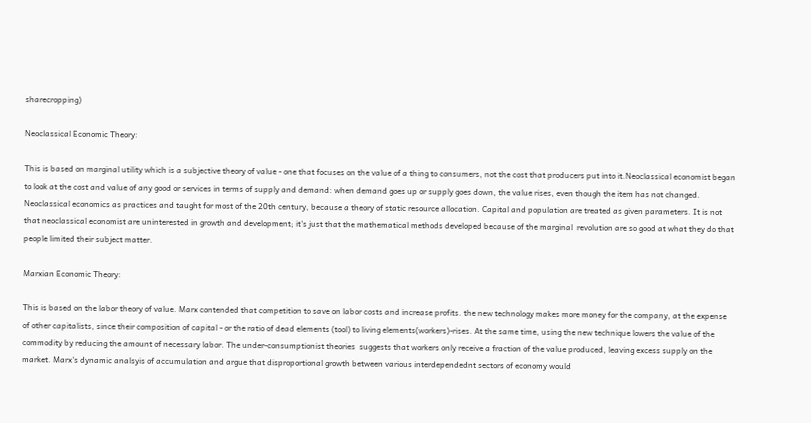sharecropping)

Neoclassical Economic Theory:

This is based on marginal utility which is a subjective theory of value - one that focuses on the value of a thing to consumers, not the cost that producers put into it.Neoclassical economist began to look at the cost and value of any good or services in terms of supply and demand: when demand goes up or supply goes down, the value rises, even though the item has not changed. Neoclassical economics as practices and taught for most of the 20th century, because a theory of static resource allocation. Capital and population are treated as given parameters. It is not that neoclassical economist are uninterested in growth and development; it's just that the mathematical methods developed because of the marginal  revolution are so good at what they do that people limited their subject matter.

Marxian Economic Theory:

This is based on the labor theory of value. Marx contended that competition to save on labor costs and increase profits. the new technology makes more money for the company, at the expense of other capitalists, since their composition of capital - or the ratio of dead elements (tool) to living elements(workers)-rises. At the same time, using the new technique lowers the value of the commodity by reducing the amount of necessary labor. The under-consumptionist theories  suggests that workers only receive a fraction of the value produced, leaving excess supply on the market. Marx's dynamic analsyis of accumulation and argue that disproportional growth between various interdependednt sectors of economy would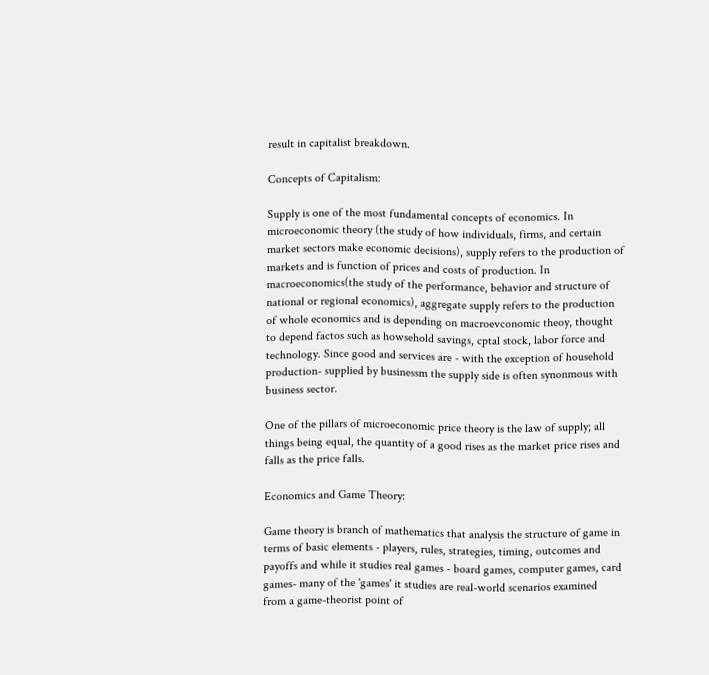result in capitalist breakdown.

Concepts of Capitalism:

Supply is one of the most fundamental concepts of economics. In microeconomic theory (the study of how individuals, firms, and certain market sectors make economic decisions), supply refers to the production of markets and is function of prices and costs of production. In macroeconomics(the study of the performance, behavior and structure of national or regional economics), aggregate supply refers to the production of whole economics and is depending on macroevconomic theoy, thought to depend factos such as howsehold savings, cptal stock, labor force and technology. Since good and services are - with the exception of household production- supplied by businessm the supply side is often synonmous with business sector.

One of the pillars of microeconomic price theory is the law of supply; all things being equal, the quantity of a good rises as the market price rises and falls as the price falls.

Economics and Game Theory:

Game theory is branch of mathematics that analysis the structure of game in terms of basic elements - players, rules, strategies, timing, outcomes and payoffs and while it studies real games - board games, computer games, card games- many of the 'games' it studies are real-world scenarios examined from a game-theorist point of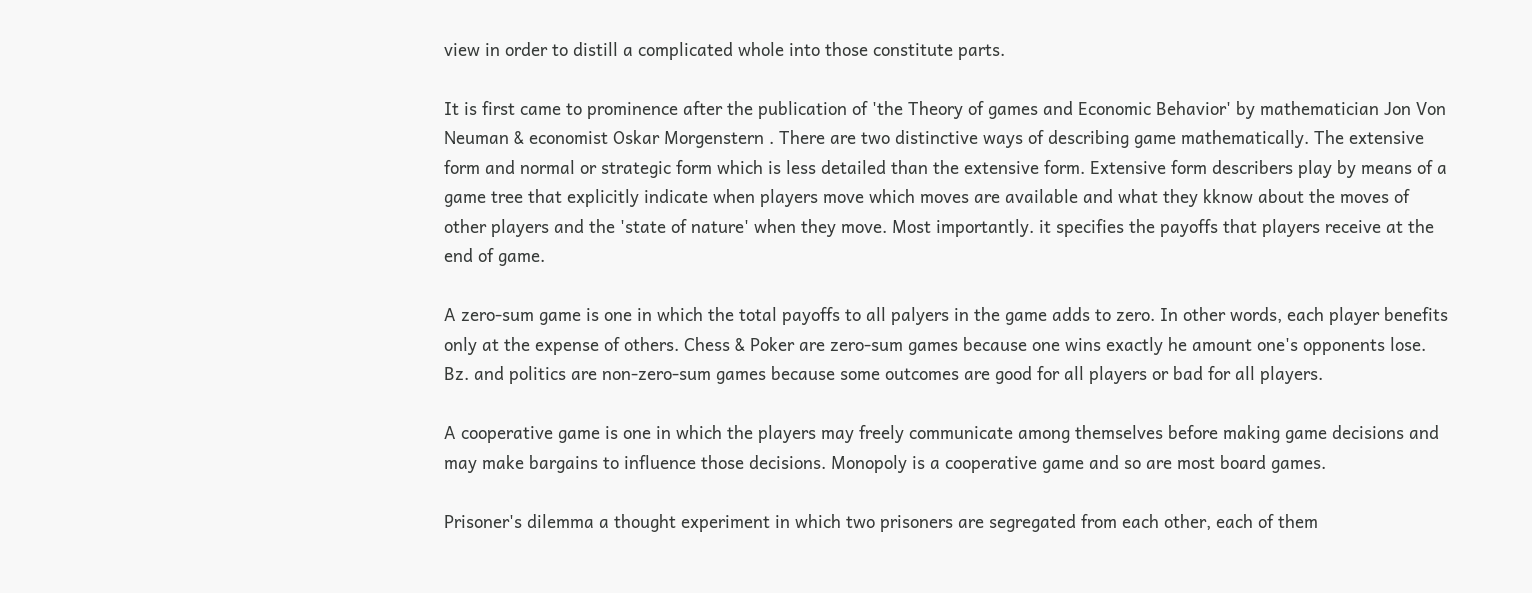view in order to distill a complicated whole into those constitute parts.

It is first came to prominence after the publication of 'the Theory of games and Economic Behavior' by mathematician Jon Von Neuman & economist Oskar Morgenstern . There are two distinctive ways of describing game mathematically. The extensive form and normal or strategic form which is less detailed than the extensive form. Extensive form describers play by means of a game tree that explicitly indicate when players move which moves are available and what they kknow about the moves of other players and the 'state of nature' when they move. Most importantly. it specifies the payoffs that players receive at the end of game.

A zero-sum game is one in which the total payoffs to all palyers in the game adds to zero. In other words, each player benefits only at the expense of others. Chess & Poker are zero-sum games because one wins exactly he amount one's opponents lose. Bz. and politics are non-zero-sum games because some outcomes are good for all players or bad for all players.

A cooperative game is one in which the players may freely communicate among themselves before making game decisions and may make bargains to influence those decisions. Monopoly is a cooperative game and so are most board games.

Prisoner's dilemma a thought experiment in which two prisoners are segregated from each other, each of them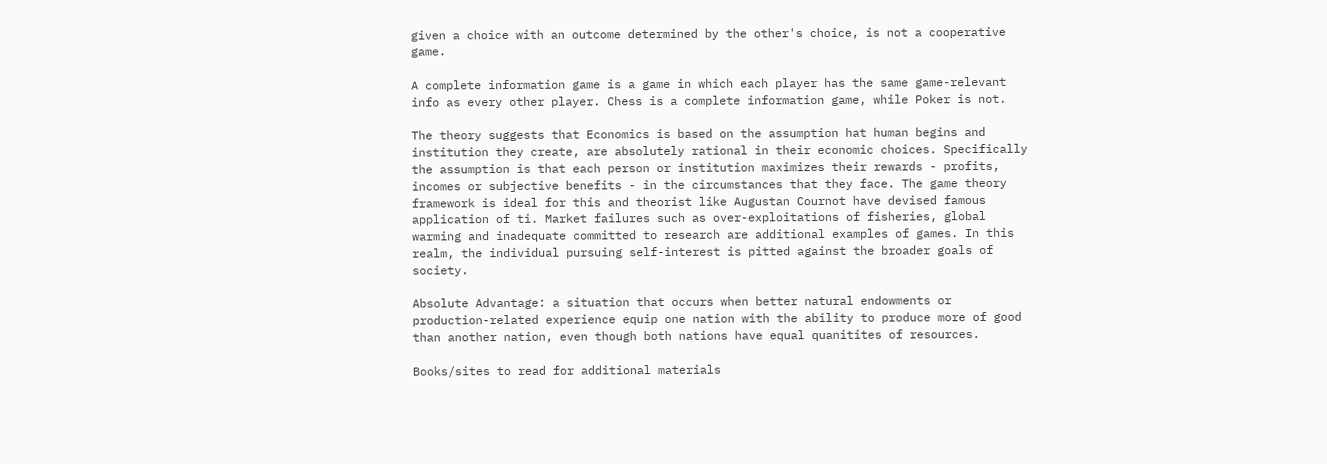given a choice with an outcome determined by the other's choice, is not a cooperative game.

A complete information game is a game in which each player has the same game-relevant info as every other player. Chess is a complete information game, while Poker is not.

The theory suggests that Economics is based on the assumption hat human begins and institution they create, are absolutely rational in their economic choices. Specifically the assumption is that each person or institution maximizes their rewards - profits, incomes or subjective benefits - in the circumstances that they face. The game theory framework is ideal for this and theorist like Augustan Cournot have devised famous application of ti. Market failures such as over-exploitations of fisheries, global warming and inadequate committed to research are additional examples of games. In this realm, the individual pursuing self-interest is pitted against the broader goals of society.

Absolute Advantage: a situation that occurs when better natural endowments or production-related experience equip one nation with the ability to produce more of good than another nation, even though both nations have equal quanitites of resources.

Books/sites to read for additional materials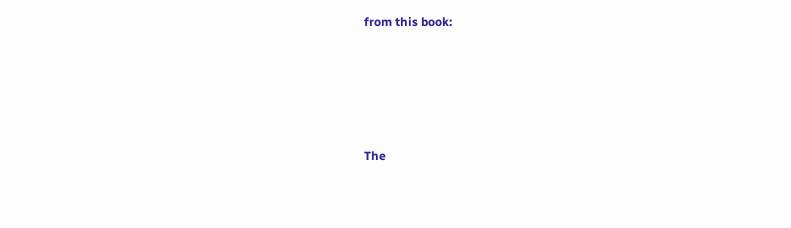from this book:







The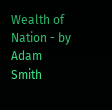Wealth of Nation - by Adam Smith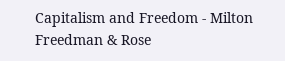Capitalism and Freedom - Milton Freedman & Rose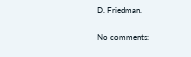D. Friedman.

No comments: